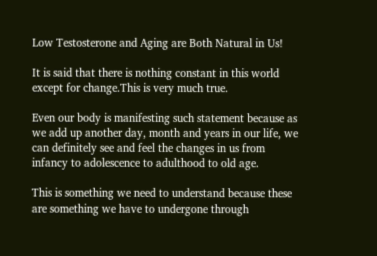Low Testosterone and Aging are Both Natural in Us!

It is said that there is nothing constant in this world except for change.This is very much true.

Even our body is manifesting such statement because as we add up another day, month and years in our life, we can definitely see and feel the changes in us from infancy to adolescence to adulthood to old age.

This is something we need to understand because these are something we have to undergone through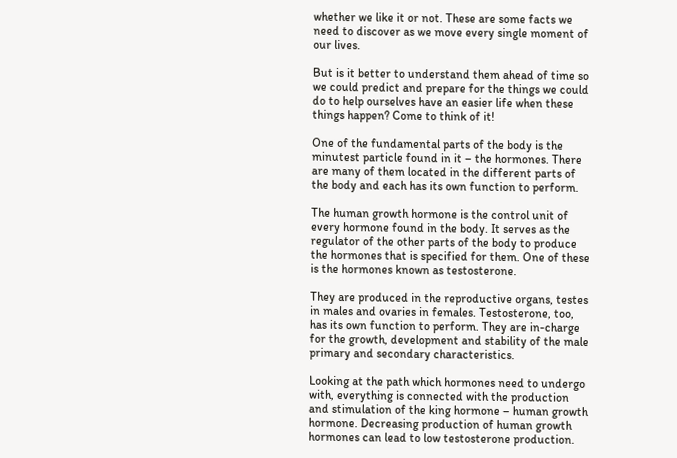whether we like it or not. These are some facts we need to discover as we move every single moment of our lives.

But is it better to understand them ahead of time so we could predict and prepare for the things we could do to help ourselves have an easier life when these things happen? Come to think of it!

One of the fundamental parts of the body is the minutest particle found in it – the hormones. There are many of them located in the different parts of the body and each has its own function to perform.

The human growth hormone is the control unit of every hormone found in the body. It serves as the regulator of the other parts of the body to produce the hormones that is specified for them. One of these is the hormones known as testosterone.

They are produced in the reproductive organs, testes in males and ovaries in females. Testosterone, too, has its own function to perform. They are in-charge for the growth, development and stability of the male primary and secondary characteristics.

Looking at the path which hormones need to undergo with, everything is connected with the production and stimulation of the king hormone – human growth hormone. Decreasing production of human growth hormones can lead to low testosterone production.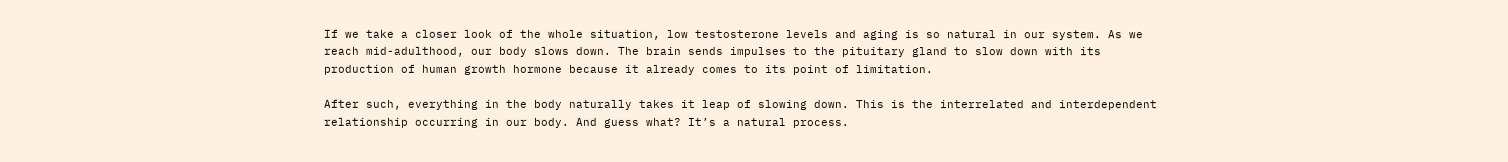If we take a closer look of the whole situation, low testosterone levels and aging is so natural in our system. As we reach mid-adulthood, our body slows down. The brain sends impulses to the pituitary gland to slow down with its production of human growth hormone because it already comes to its point of limitation.

After such, everything in the body naturally takes it leap of slowing down. This is the interrelated and interdependent relationship occurring in our body. And guess what? It’s a natural process.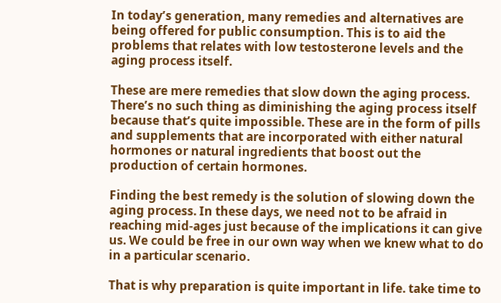In today’s generation, many remedies and alternatives are being offered for public consumption. This is to aid the problems that relates with low testosterone levels and the aging process itself.

These are mere remedies that slow down the aging process. There’s no such thing as diminishing the aging process itself because that’s quite impossible. These are in the form of pills and supplements that are incorporated with either natural hormones or natural ingredients that boost out the production of certain hormones.

Finding the best remedy is the solution of slowing down the aging process. In these days, we need not to be afraid in reaching mid-ages just because of the implications it can give us. We could be free in our own way when we knew what to do in a particular scenario.

That is why preparation is quite important in life. take time to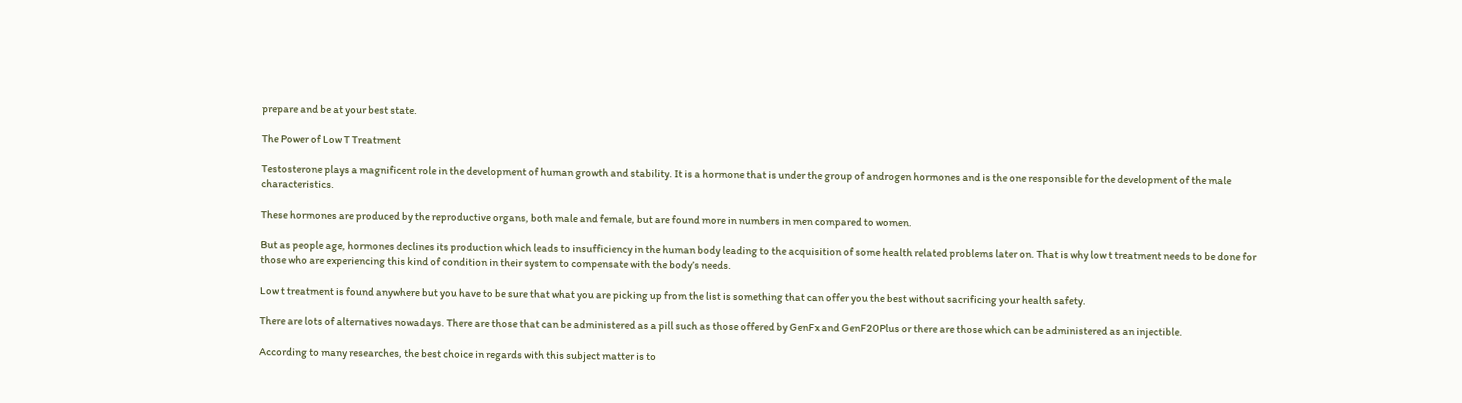prepare and be at your best state.

The Power of Low T Treatment

Testosterone plays a magnificent role in the development of human growth and stability. It is a hormone that is under the group of androgen hormones and is the one responsible for the development of the male characteristics.

These hormones are produced by the reproductive organs, both male and female, but are found more in numbers in men compared to women.

But as people age, hormones declines its production which leads to insufficiency in the human body leading to the acquisition of some health related problems later on. That is why low t treatment needs to be done for those who are experiencing this kind of condition in their system to compensate with the body’s needs.

Low t treatment is found anywhere but you have to be sure that what you are picking up from the list is something that can offer you the best without sacrificing your health safety.

There are lots of alternatives nowadays. There are those that can be administered as a pill such as those offered by GenFx and GenF20Plus or there are those which can be administered as an injectible.

According to many researches, the best choice in regards with this subject matter is to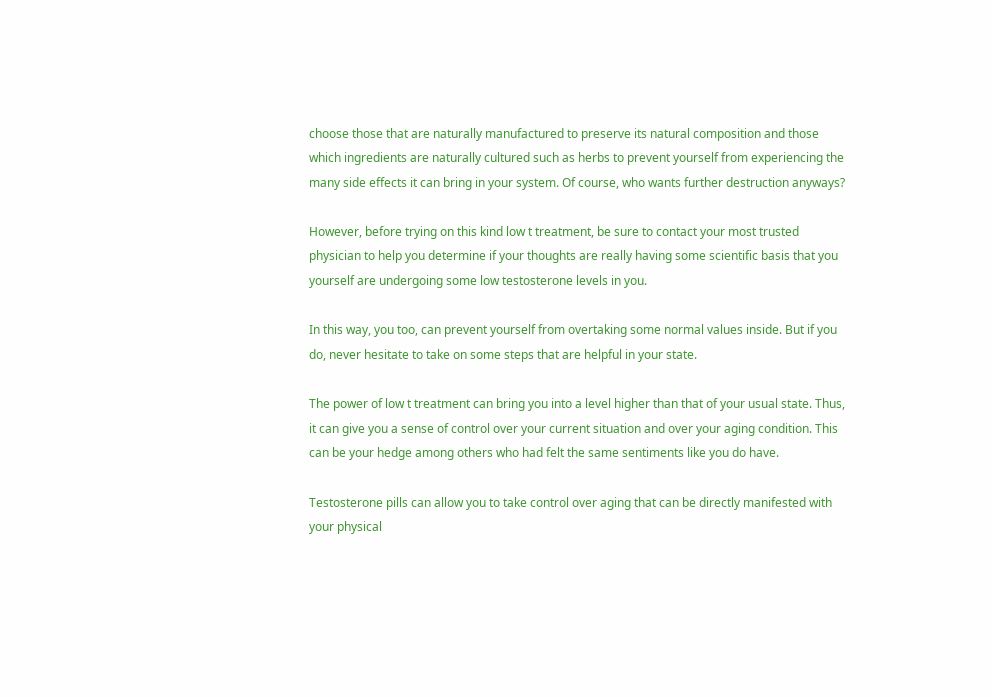choose those that are naturally manufactured to preserve its natural composition and those which ingredients are naturally cultured such as herbs to prevent yourself from experiencing the many side effects it can bring in your system. Of course, who wants further destruction anyways?

However, before trying on this kind low t treatment, be sure to contact your most trusted physician to help you determine if your thoughts are really having some scientific basis that you yourself are undergoing some low testosterone levels in you.

In this way, you too, can prevent yourself from overtaking some normal values inside. But if you do, never hesitate to take on some steps that are helpful in your state.

The power of low t treatment can bring you into a level higher than that of your usual state. Thus, it can give you a sense of control over your current situation and over your aging condition. This can be your hedge among others who had felt the same sentiments like you do have.

Testosterone pills can allow you to take control over aging that can be directly manifested with your physical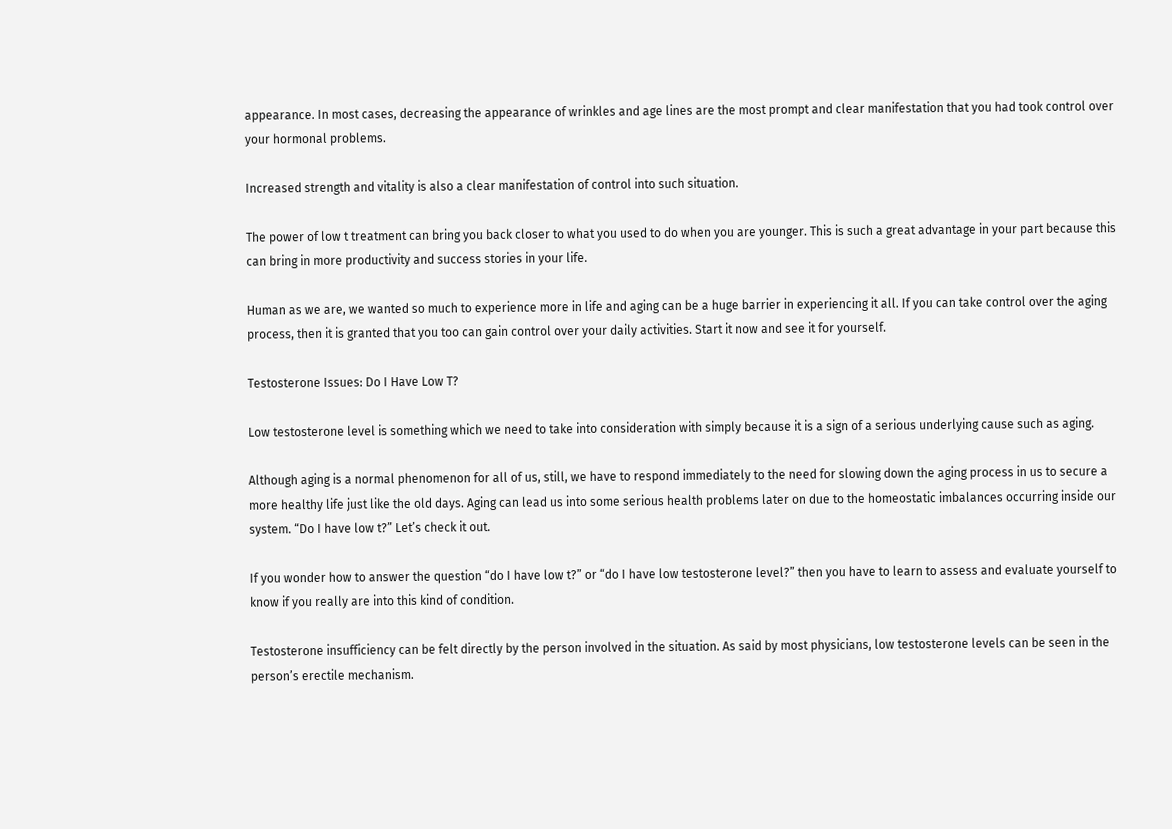appearance. In most cases, decreasing the appearance of wrinkles and age lines are the most prompt and clear manifestation that you had took control over your hormonal problems.

Increased strength and vitality is also a clear manifestation of control into such situation.

The power of low t treatment can bring you back closer to what you used to do when you are younger. This is such a great advantage in your part because this can bring in more productivity and success stories in your life.

Human as we are, we wanted so much to experience more in life and aging can be a huge barrier in experiencing it all. If you can take control over the aging process, then it is granted that you too can gain control over your daily activities. Start it now and see it for yourself.

Testosterone Issues: Do I Have Low T?

Low testosterone level is something which we need to take into consideration with simply because it is a sign of a serious underlying cause such as aging.

Although aging is a normal phenomenon for all of us, still, we have to respond immediately to the need for slowing down the aging process in us to secure a more healthy life just like the old days. Aging can lead us into some serious health problems later on due to the homeostatic imbalances occurring inside our system. “Do I have low t?” Let’s check it out.

If you wonder how to answer the question “do I have low t?” or “do I have low testosterone level?” then you have to learn to assess and evaluate yourself to know if you really are into this kind of condition.

Testosterone insufficiency can be felt directly by the person involved in the situation. As said by most physicians, low testosterone levels can be seen in the person’s erectile mechanism.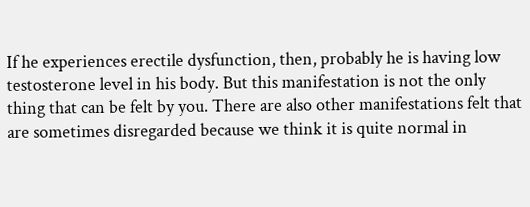If he experiences erectile dysfunction, then, probably he is having low testosterone level in his body. But this manifestation is not the only thing that can be felt by you. There are also other manifestations felt that are sometimes disregarded because we think it is quite normal in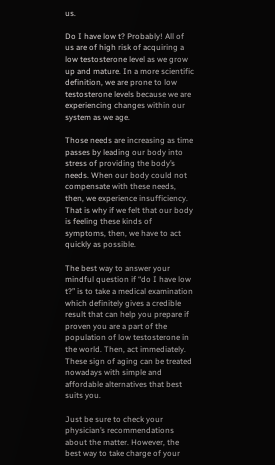us.

Do I have low t? Probably! All of us are of high risk of acquiring a low testosterone level as we grow up and mature. In a more scientific definition, we are prone to low testosterone levels because we are experiencing changes within our system as we age.

Those needs are increasing as time passes by leading our body into stress of providing the body’s needs. When our body could not compensate with these needs, then, we experience insufficiency. That is why if we felt that our body is feeling these kinds of symptoms, then, we have to act quickly as possible.

The best way to answer your mindful question if “do I have low t?” is to take a medical examination which definitely gives a credible result that can help you prepare if proven you are a part of the population of low testosterone in the world. Then, act immediately. These sign of aging can be treated nowadays with simple and affordable alternatives that best suits you.

Just be sure to check your physician’s recommendations about the matter. However, the best way to take charge of your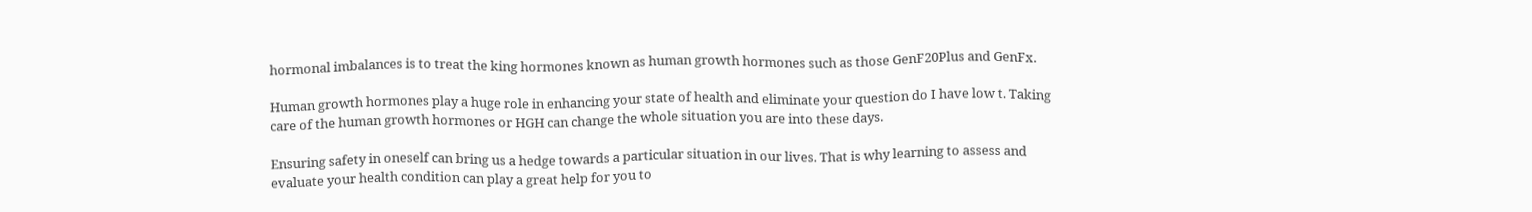hormonal imbalances is to treat the king hormones known as human growth hormones such as those GenF20Plus and GenFx.

Human growth hormones play a huge role in enhancing your state of health and eliminate your question do I have low t. Taking care of the human growth hormones or HGH can change the whole situation you are into these days.

Ensuring safety in oneself can bring us a hedge towards a particular situation in our lives. That is why learning to assess and evaluate your health condition can play a great help for you to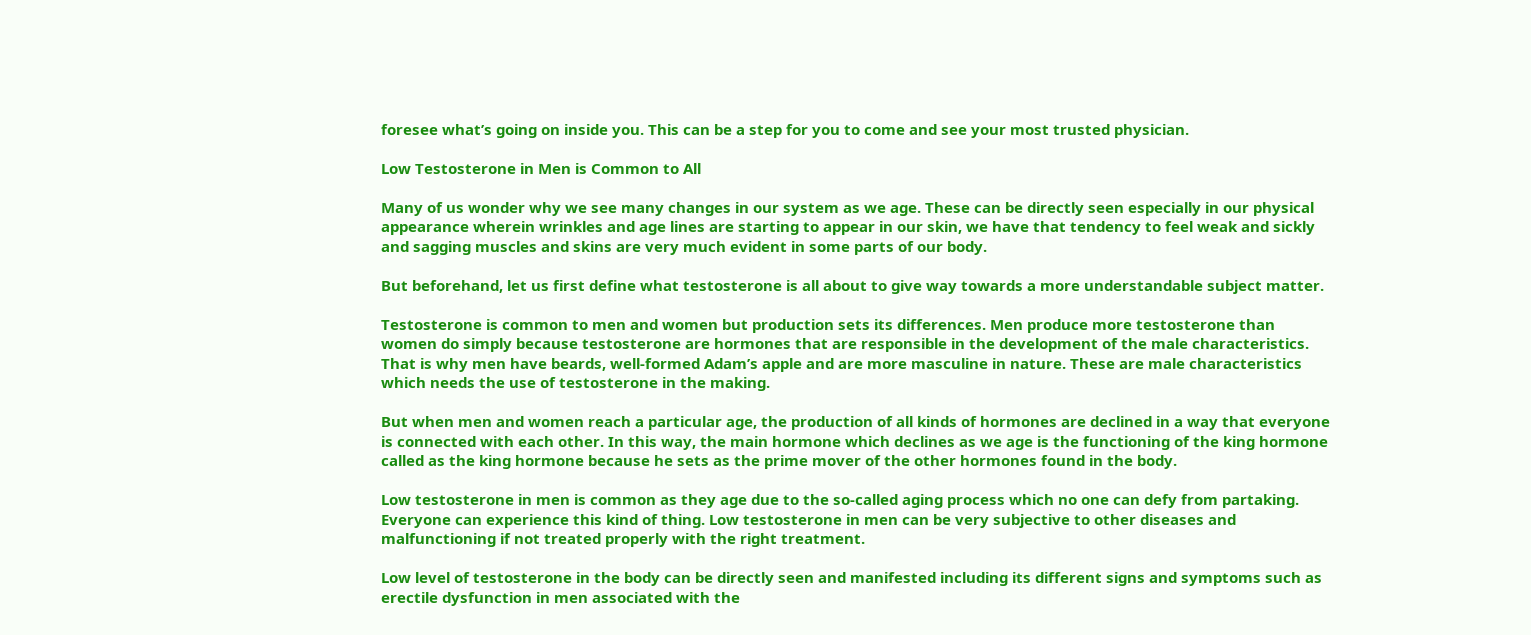foresee what’s going on inside you. This can be a step for you to come and see your most trusted physician.

Low Testosterone in Men is Common to All

Many of us wonder why we see many changes in our system as we age. These can be directly seen especially in our physical appearance wherein wrinkles and age lines are starting to appear in our skin, we have that tendency to feel weak and sickly and sagging muscles and skins are very much evident in some parts of our body.

But beforehand, let us first define what testosterone is all about to give way towards a more understandable subject matter.

Testosterone is common to men and women but production sets its differences. Men produce more testosterone than women do simply because testosterone are hormones that are responsible in the development of the male characteristics. That is why men have beards, well-formed Adam’s apple and are more masculine in nature. These are male characteristics which needs the use of testosterone in the making.

But when men and women reach a particular age, the production of all kinds of hormones are declined in a way that everyone is connected with each other. In this way, the main hormone which declines as we age is the functioning of the king hormone called as the king hormone because he sets as the prime mover of the other hormones found in the body.

Low testosterone in men is common as they age due to the so-called aging process which no one can defy from partaking. Everyone can experience this kind of thing. Low testosterone in men can be very subjective to other diseases and malfunctioning if not treated properly with the right treatment.

Low level of testosterone in the body can be directly seen and manifested including its different signs and symptoms such as erectile dysfunction in men associated with the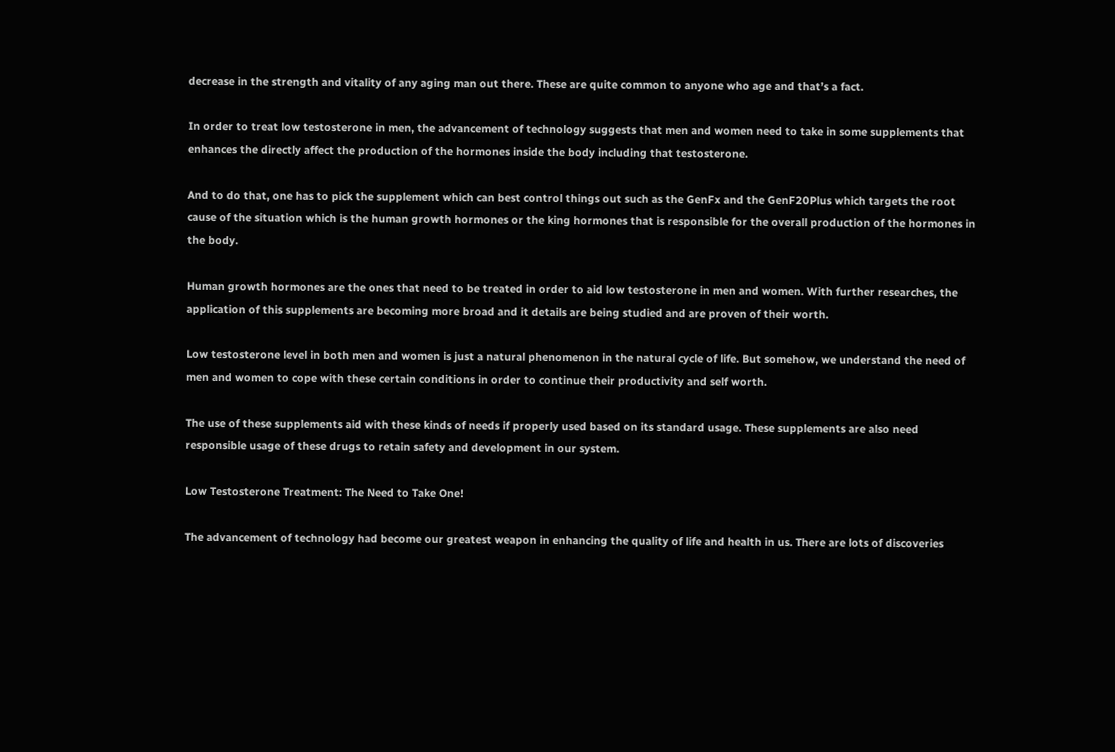decrease in the strength and vitality of any aging man out there. These are quite common to anyone who age and that’s a fact.

In order to treat low testosterone in men, the advancement of technology suggests that men and women need to take in some supplements that enhances the directly affect the production of the hormones inside the body including that testosterone.

And to do that, one has to pick the supplement which can best control things out such as the GenFx and the GenF20Plus which targets the root cause of the situation which is the human growth hormones or the king hormones that is responsible for the overall production of the hormones in the body.

Human growth hormones are the ones that need to be treated in order to aid low testosterone in men and women. With further researches, the application of this supplements are becoming more broad and it details are being studied and are proven of their worth.

Low testosterone level in both men and women is just a natural phenomenon in the natural cycle of life. But somehow, we understand the need of men and women to cope with these certain conditions in order to continue their productivity and self worth.

The use of these supplements aid with these kinds of needs if properly used based on its standard usage. These supplements are also need responsible usage of these drugs to retain safety and development in our system.

Low Testosterone Treatment: The Need to Take One!

The advancement of technology had become our greatest weapon in enhancing the quality of life and health in us. There are lots of discoveries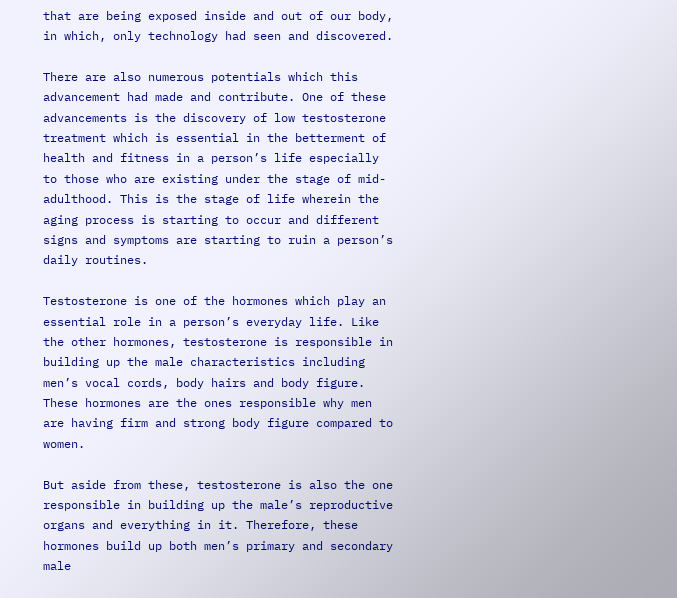that are being exposed inside and out of our body, in which, only technology had seen and discovered.

There are also numerous potentials which this advancement had made and contribute. One of these advancements is the discovery of low testosterone treatment which is essential in the betterment of health and fitness in a person’s life especially to those who are existing under the stage of mid-adulthood. This is the stage of life wherein the aging process is starting to occur and different signs and symptoms are starting to ruin a person’s daily routines.

Testosterone is one of the hormones which play an essential role in a person’s everyday life. Like the other hormones, testosterone is responsible in building up the male characteristics including men’s vocal cords, body hairs and body figure. These hormones are the ones responsible why men are having firm and strong body figure compared to women.

But aside from these, testosterone is also the one responsible in building up the male’s reproductive organs and everything in it. Therefore, these hormones build up both men’s primary and secondary male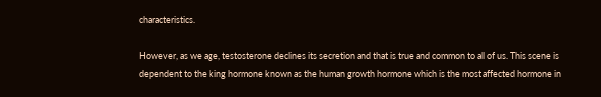characteristics.

However, as we age, testosterone declines its secretion and that is true and common to all of us. This scene is dependent to the king hormone known as the human growth hormone which is the most affected hormone in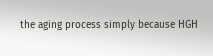the aging process simply because HGH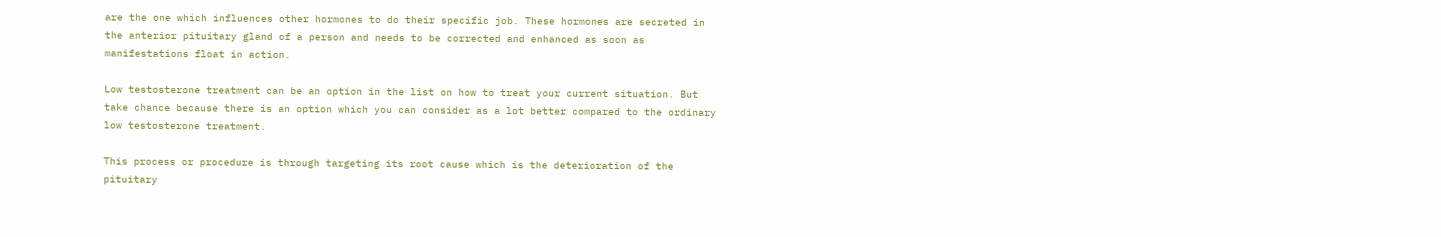are the one which influences other hormones to do their specific job. These hormones are secreted in the anterior pituitary gland of a person and needs to be corrected and enhanced as soon as manifestations float in action.

Low testosterone treatment can be an option in the list on how to treat your current situation. But take chance because there is an option which you can consider as a lot better compared to the ordinary low testosterone treatment.

This process or procedure is through targeting its root cause which is the deterioration of the pituitary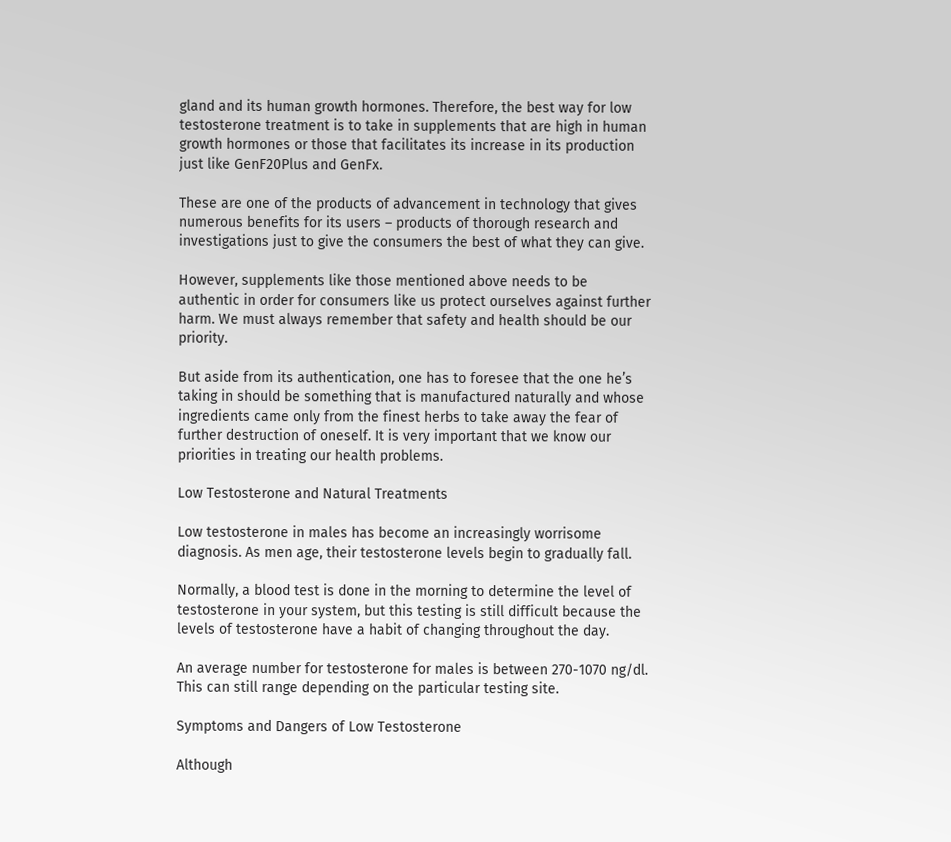gland and its human growth hormones. Therefore, the best way for low testosterone treatment is to take in supplements that are high in human growth hormones or those that facilitates its increase in its production just like GenF20Plus and GenFx.

These are one of the products of advancement in technology that gives numerous benefits for its users – products of thorough research and investigations just to give the consumers the best of what they can give.

However, supplements like those mentioned above needs to be authentic in order for consumers like us protect ourselves against further harm. We must always remember that safety and health should be our priority.

But aside from its authentication, one has to foresee that the one he’s taking in should be something that is manufactured naturally and whose ingredients came only from the finest herbs to take away the fear of further destruction of oneself. It is very important that we know our priorities in treating our health problems.

Low Testosterone and Natural Treatments

Low testosterone in males has become an increasingly worrisome diagnosis. As men age, their testosterone levels begin to gradually fall.

Normally, a blood test is done in the morning to determine the level of testosterone in your system, but this testing is still difficult because the levels of testosterone have a habit of changing throughout the day.

An average number for testosterone for males is between 270-1070 ng/dl. This can still range depending on the particular testing site.

Symptoms and Dangers of Low Testosterone

Although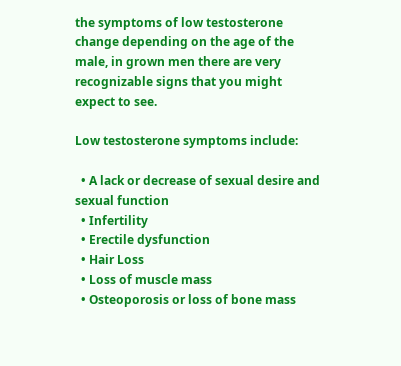the symptoms of low testosterone change depending on the age of the male, in grown men there are very recognizable signs that you might expect to see.

Low testosterone symptoms include:

  • A lack or decrease of sexual desire and sexual function
  • Infertility
  • Erectile dysfunction
  • Hair Loss
  • Loss of muscle mass
  • Osteoporosis or loss of bone mass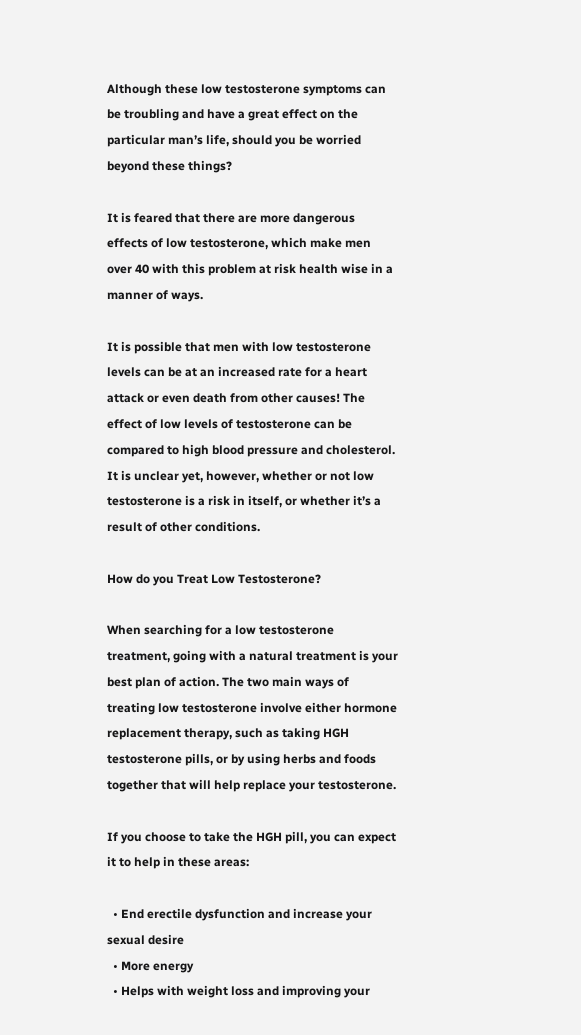Although these low testosterone symptoms can be troubling and have a great effect on the particular man’s life, should you be worried beyond these things?

It is feared that there are more dangerous effects of low testosterone, which make men over 40 with this problem at risk health wise in a manner of ways.

It is possible that men with low testosterone levels can be at an increased rate for a heart attack or even death from other causes! The effect of low levels of testosterone can be compared to high blood pressure and cholesterol. It is unclear yet, however, whether or not low testosterone is a risk in itself, or whether it’s a result of other conditions.

How do you Treat Low Testosterone?

When searching for a low testosterone treatment, going with a natural treatment is your best plan of action. The two main ways of treating low testosterone involve either hormone replacement therapy, such as taking HGH testosterone pills, or by using herbs and foods together that will help replace your testosterone.

If you choose to take the HGH pill, you can expect it to help in these areas:

  • End erectile dysfunction and increase your sexual desire
  • More energy
  • Helps with weight loss and improving your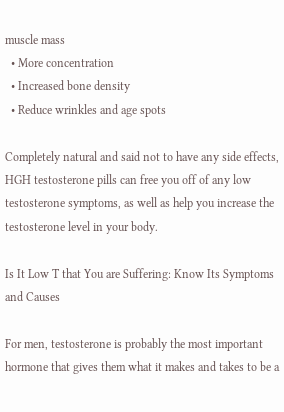muscle mass
  • More concentration
  • Increased bone density
  • Reduce wrinkles and age spots

Completely natural and said not to have any side effects, HGH testosterone pills can free you off of any low testosterone symptoms, as well as help you increase the testosterone level in your body.

Is It Low T that You are Suffering: Know Its Symptoms and Causes

For men, testosterone is probably the most important hormone that gives them what it makes and takes to be a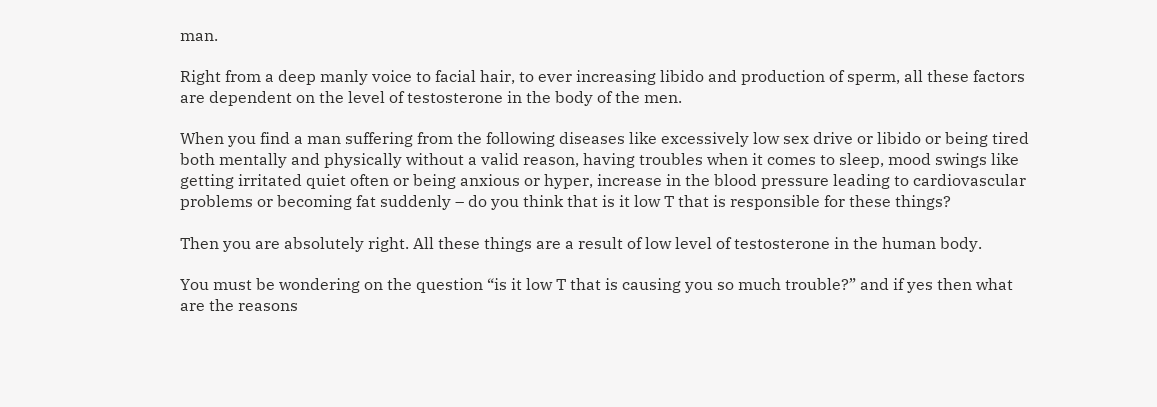man.

Right from a deep manly voice to facial hair, to ever increasing libido and production of sperm, all these factors are dependent on the level of testosterone in the body of the men.

When you find a man suffering from the following diseases like excessively low sex drive or libido or being tired both mentally and physically without a valid reason, having troubles when it comes to sleep, mood swings like getting irritated quiet often or being anxious or hyper, increase in the blood pressure leading to cardiovascular problems or becoming fat suddenly – do you think that is it low T that is responsible for these things?

Then you are absolutely right. All these things are a result of low level of testosterone in the human body.

You must be wondering on the question “is it low T that is causing you so much trouble?” and if yes then what are the reasons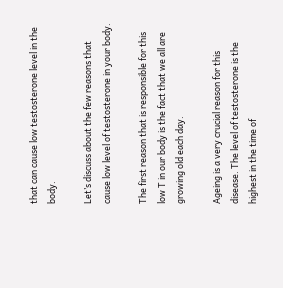that can cause low testosterone level in the body.

Let’s discuss about the few reasons that cause low level of testosterone in your body.

The first reason that is responsible for this low T in our body is the fact that we all are growing old each day.

Ageing is a very crucial reason for this disease. The level of testosterone is the highest in the time of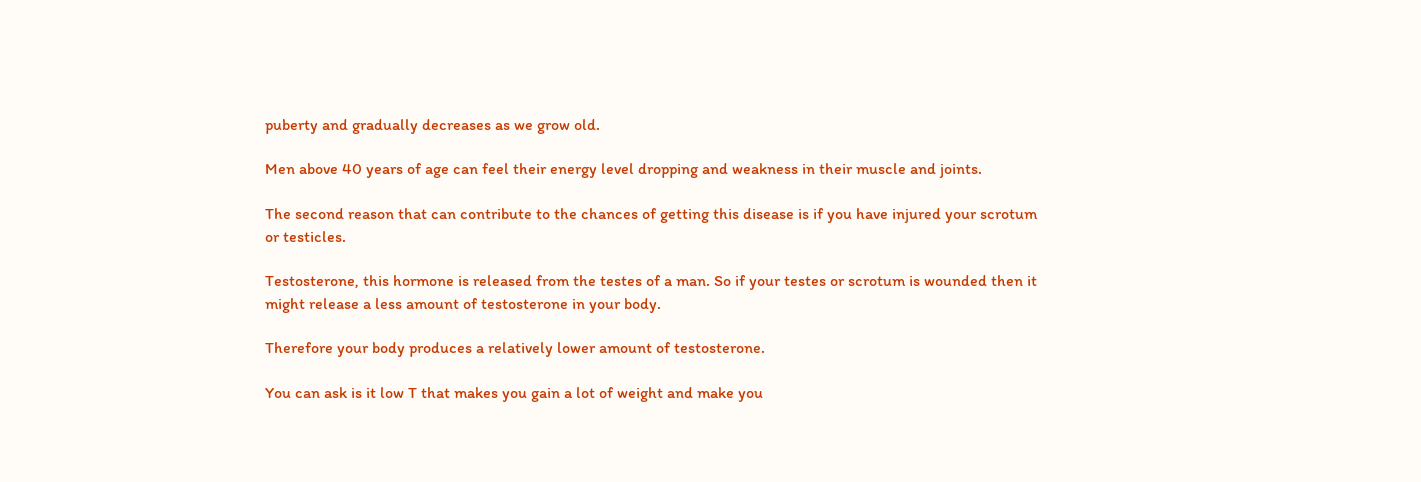puberty and gradually decreases as we grow old.

Men above 40 years of age can feel their energy level dropping and weakness in their muscle and joints.

The second reason that can contribute to the chances of getting this disease is if you have injured your scrotum or testicles.

Testosterone, this hormone is released from the testes of a man. So if your testes or scrotum is wounded then it might release a less amount of testosterone in your body.

Therefore your body produces a relatively lower amount of testosterone.

You can ask is it low T that makes you gain a lot of weight and make you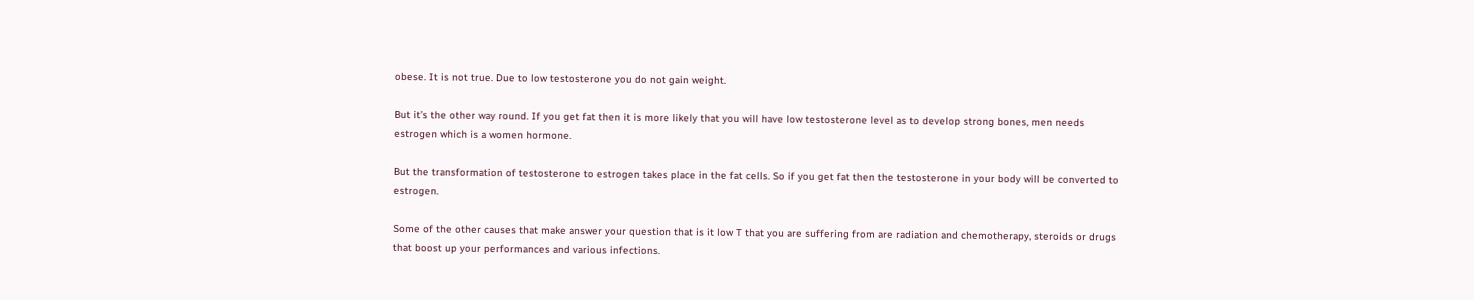obese. It is not true. Due to low testosterone you do not gain weight.

But it’s the other way round. If you get fat then it is more likely that you will have low testosterone level as to develop strong bones, men needs estrogen which is a women hormone.

But the transformation of testosterone to estrogen takes place in the fat cells. So if you get fat then the testosterone in your body will be converted to estrogen.

Some of the other causes that make answer your question that is it low T that you are suffering from are radiation and chemotherapy, steroids or drugs that boost up your performances and various infections.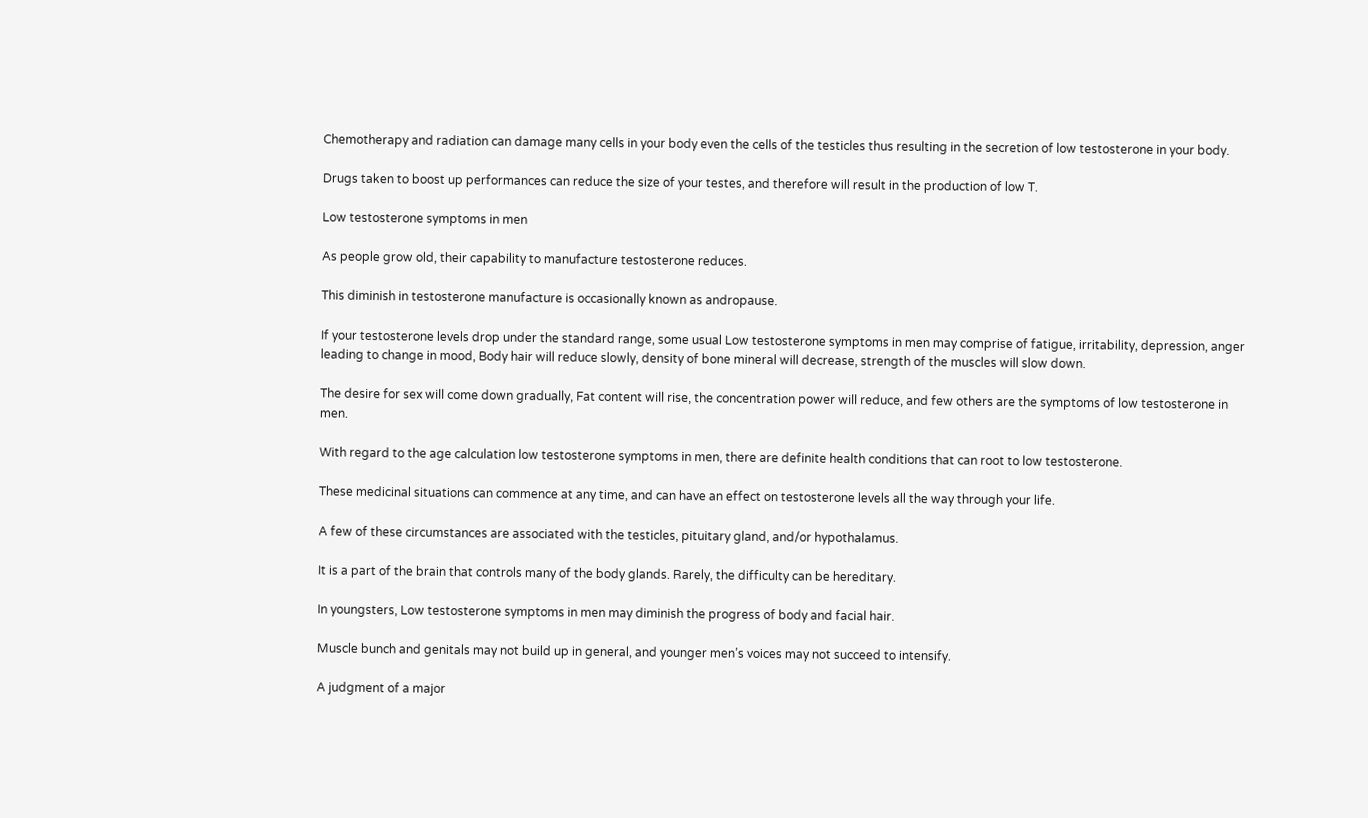Chemotherapy and radiation can damage many cells in your body even the cells of the testicles thus resulting in the secretion of low testosterone in your body.

Drugs taken to boost up performances can reduce the size of your testes, and therefore will result in the production of low T.

Low testosterone symptoms in men

As people grow old, their capability to manufacture testosterone reduces.

This diminish in testosterone manufacture is occasionally known as andropause.

If your testosterone levels drop under the standard range, some usual Low testosterone symptoms in men may comprise of fatigue, irritability, depression, anger leading to change in mood, Body hair will reduce slowly, density of bone mineral will decrease, strength of the muscles will slow down.

The desire for sex will come down gradually, Fat content will rise, the concentration power will reduce, and few others are the symptoms of low testosterone in men.

With regard to the age calculation low testosterone symptoms in men, there are definite health conditions that can root to low testosterone.

These medicinal situations can commence at any time, and can have an effect on testosterone levels all the way through your life.

A few of these circumstances are associated with the testicles, pituitary gland, and/or hypothalamus.

It is a part of the brain that controls many of the body glands. Rarely, the difficulty can be hereditary.

In youngsters, Low testosterone symptoms in men may diminish the progress of body and facial hair.

Muscle bunch and genitals may not build up in general, and younger men’s voices may not succeed to intensify.

A judgment of a major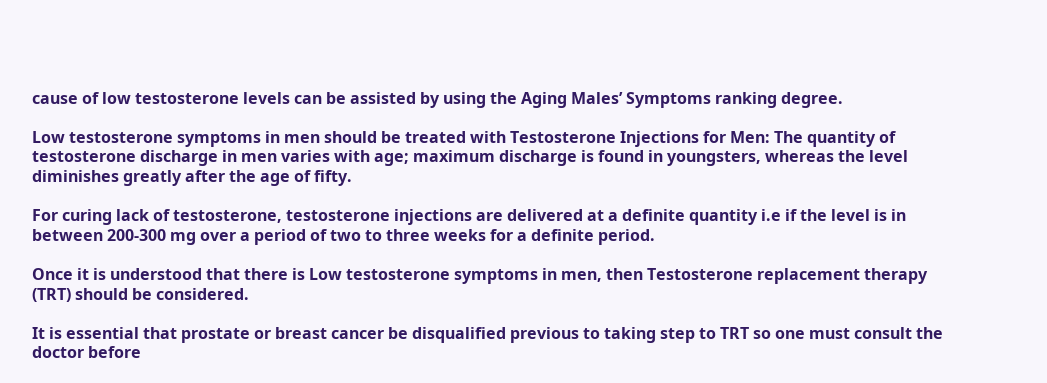cause of low testosterone levels can be assisted by using the Aging Males’ Symptoms ranking degree.

Low testosterone symptoms in men should be treated with Testosterone Injections for Men: The quantity of testosterone discharge in men varies with age; maximum discharge is found in youngsters, whereas the level diminishes greatly after the age of fifty.

For curing lack of testosterone, testosterone injections are delivered at a definite quantity i.e if the level is in between 200-300 mg over a period of two to three weeks for a definite period.

Once it is understood that there is Low testosterone symptoms in men, then Testosterone replacement therapy (TRT) should be considered.

It is essential that prostate or breast cancer be disqualified previous to taking step to TRT so one must consult the doctor before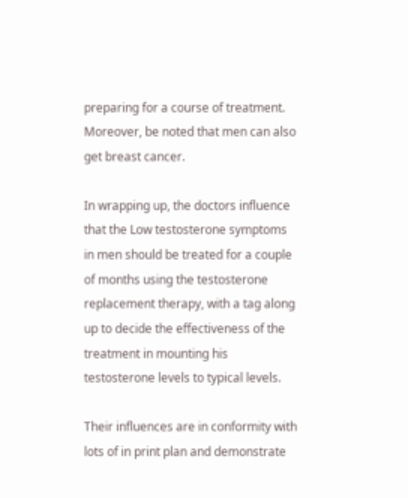preparing for a course of treatment. Moreover, be noted that men can also get breast cancer.

In wrapping up, the doctors influence that the Low testosterone symptoms in men should be treated for a couple of months using the testosterone replacement therapy, with a tag along up to decide the effectiveness of the treatment in mounting his testosterone levels to typical levels.

Their influences are in conformity with lots of in print plan and demonstrate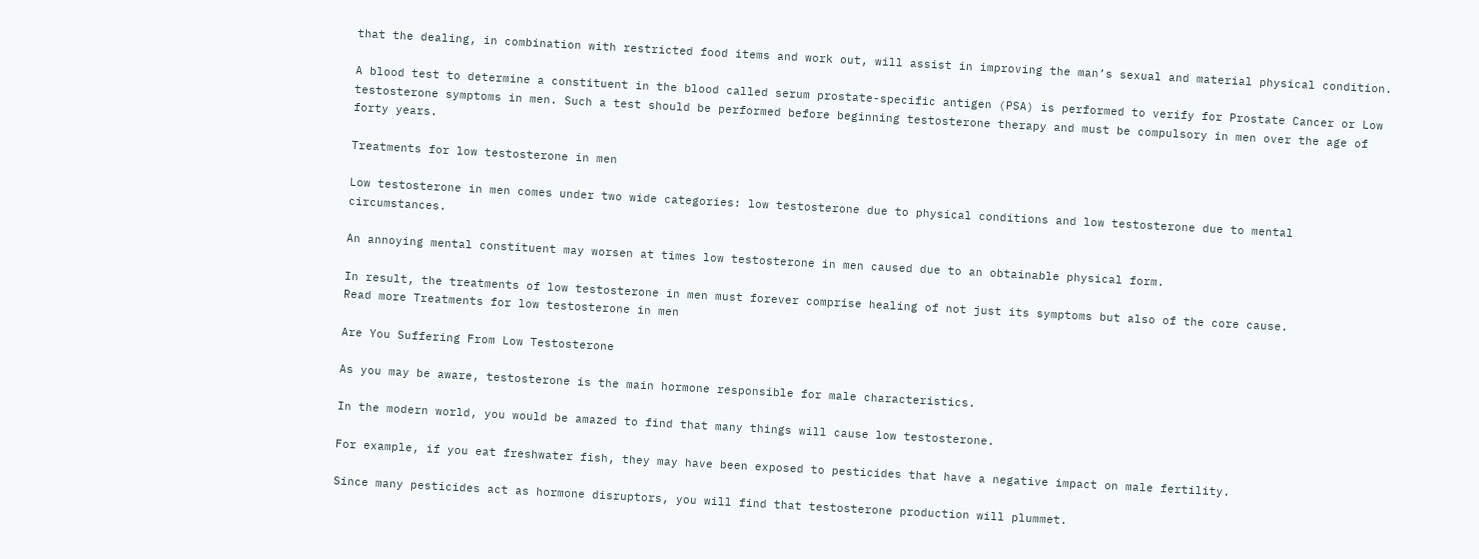that the dealing, in combination with restricted food items and work out, will assist in improving the man’s sexual and material physical condition.

A blood test to determine a constituent in the blood called serum prostate-specific antigen (PSA) is performed to verify for Prostate Cancer or Low testosterone symptoms in men. Such a test should be performed before beginning testosterone therapy and must be compulsory in men over the age of forty years.

Treatments for low testosterone in men

Low testosterone in men comes under two wide categories: low testosterone due to physical conditions and low testosterone due to mental circumstances.

An annoying mental constituent may worsen at times low testosterone in men caused due to an obtainable physical form.

In result, the treatments of low testosterone in men must forever comprise healing of not just its symptoms but also of the core cause.
Read more Treatments for low testosterone in men

Are You Suffering From Low Testosterone

As you may be aware, testosterone is the main hormone responsible for male characteristics.

In the modern world, you would be amazed to find that many things will cause low testosterone.

For example, if you eat freshwater fish, they may have been exposed to pesticides that have a negative impact on male fertility.

Since many pesticides act as hormone disruptors, you will find that testosterone production will plummet.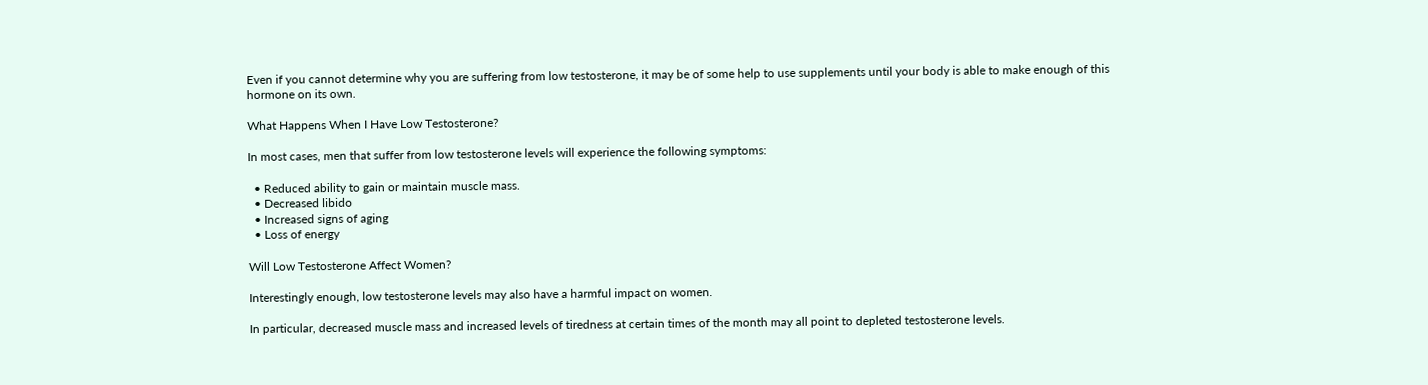Even if you cannot determine why you are suffering from low testosterone, it may be of some help to use supplements until your body is able to make enough of this hormone on its own.

What Happens When I Have Low Testosterone?

In most cases, men that suffer from low testosterone levels will experience the following symptoms:

  • Reduced ability to gain or maintain muscle mass.
  • Decreased libido
  • Increased signs of aging
  • Loss of energy

Will Low Testosterone Affect Women?

Interestingly enough, low testosterone levels may also have a harmful impact on women.

In particular, decreased muscle mass and increased levels of tiredness at certain times of the month may all point to depleted testosterone levels.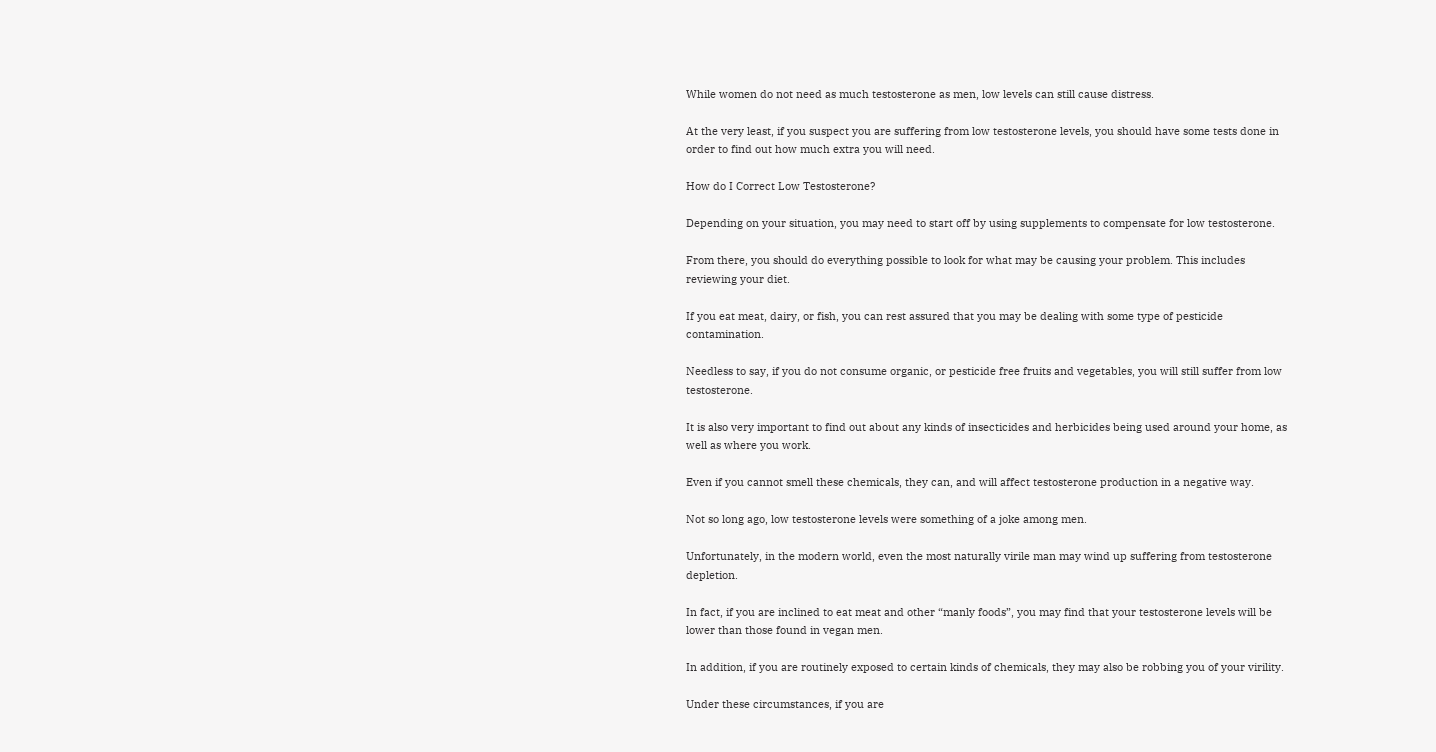While women do not need as much testosterone as men, low levels can still cause distress.

At the very least, if you suspect you are suffering from low testosterone levels, you should have some tests done in order to find out how much extra you will need.

How do I Correct Low Testosterone?

Depending on your situation, you may need to start off by using supplements to compensate for low testosterone.

From there, you should do everything possible to look for what may be causing your problem. This includes reviewing your diet.

If you eat meat, dairy, or fish, you can rest assured that you may be dealing with some type of pesticide contamination.

Needless to say, if you do not consume organic, or pesticide free fruits and vegetables, you will still suffer from low testosterone.

It is also very important to find out about any kinds of insecticides and herbicides being used around your home, as well as where you work.

Even if you cannot smell these chemicals, they can, and will affect testosterone production in a negative way.

Not so long ago, low testosterone levels were something of a joke among men.

Unfortunately, in the modern world, even the most naturally virile man may wind up suffering from testosterone depletion.

In fact, if you are inclined to eat meat and other “manly foods”, you may find that your testosterone levels will be lower than those found in vegan men.

In addition, if you are routinely exposed to certain kinds of chemicals, they may also be robbing you of your virility.

Under these circumstances, if you are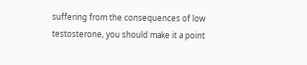suffering from the consequences of low testosterone, you should make it a point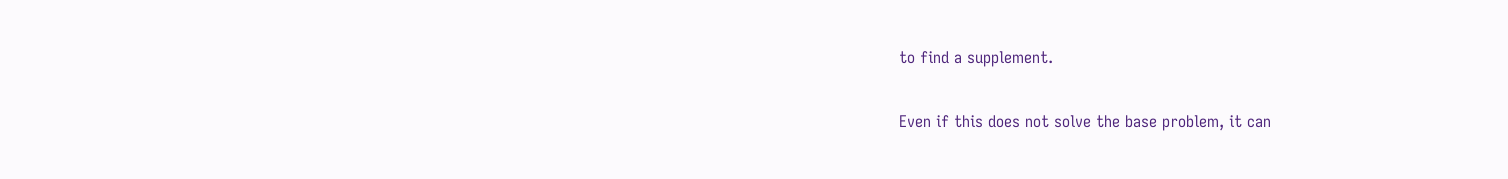to find a supplement.

Even if this does not solve the base problem, it can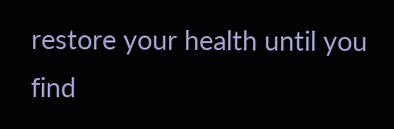restore your health until you find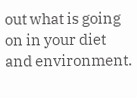out what is going on in your diet and environment.